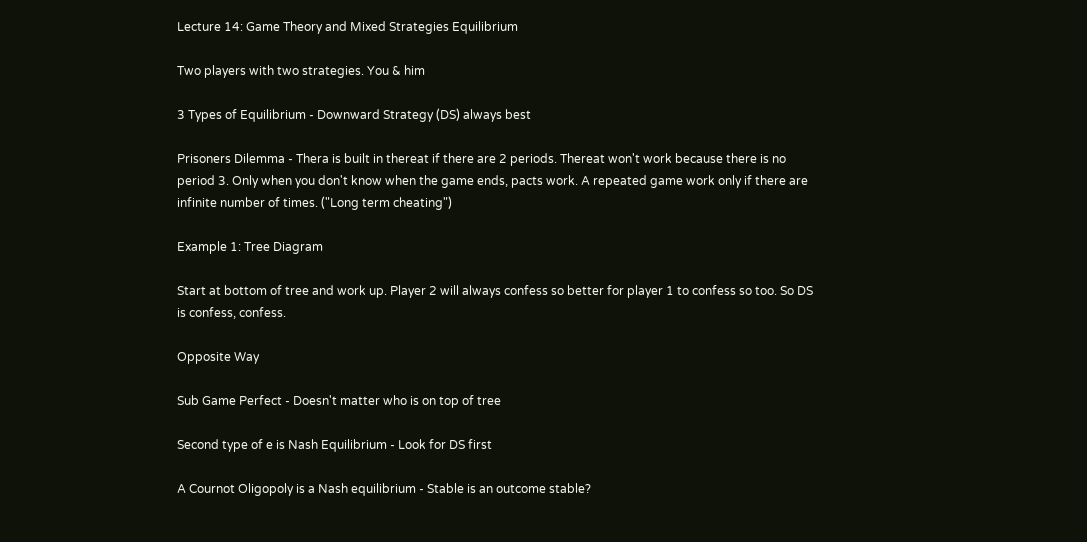Lecture 14: Game Theory and Mixed Strategies Equilibrium

Two players with two strategies. You & him

3 Types of Equilibrium - Downward Strategy (DS) always best

Prisoners Dilemma - Thera is built in thereat if there are 2 periods. Thereat won't work because there is no period 3. Only when you don't know when the game ends, pacts work. A repeated game work only if there are infinite number of times. ("Long term cheating")

Example 1: Tree Diagram

Start at bottom of tree and work up. Player 2 will always confess so better for player 1 to confess so too. So DS is confess, confess.

Opposite Way

Sub Game Perfect - Doesn't matter who is on top of tree

Second type of e is Nash Equilibrium - Look for DS first

A Cournot Oligopoly is a Nash equilibrium - Stable is an outcome stable?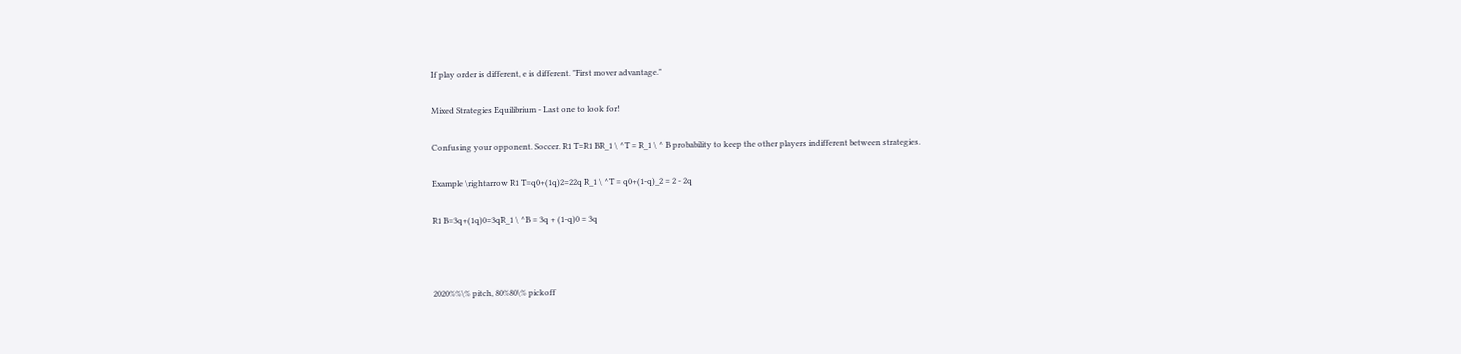If play order is different, e is different. "First mover advantage."

Mixed Strategies Equilibrium - Last one to look for!

Confusing your opponent. Soccer. R1 T=R1 BR_1 \ ^T = R_1 \ ^ B probability to keep the other players indifferent between strategies.

Example \rightarrow R1 T=q0+(1q)2=22q R_1 \ ^T = q0+(1-q)_2 = 2 - 2q

R1 B=3q+(1q)0=3qR_1 \ ^B = 3q + (1-q)0 = 3q



2020%%\% pitch, 80%80\% pickoff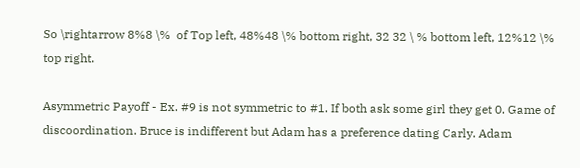So \rightarrow 8%8 \%  of Top left, 48%48 \% bottom right, 32 32 \ % bottom left, 12%12 \%  top right.

Asymmetric Payoff - Ex. #9 is not symmetric to #1. If both ask some girl they get 0. Game of discoordination. Bruce is indifferent but Adam has a preference dating Carly. Adam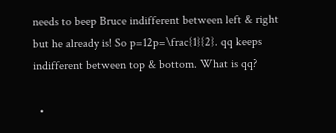needs to beep Bruce indifferent between left & right but he already is! So p=12p=\frac{1}{2}. qq keeps indifferent between top & bottom. What is qq?

  •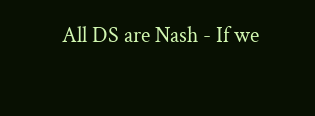All DS are Nash - If we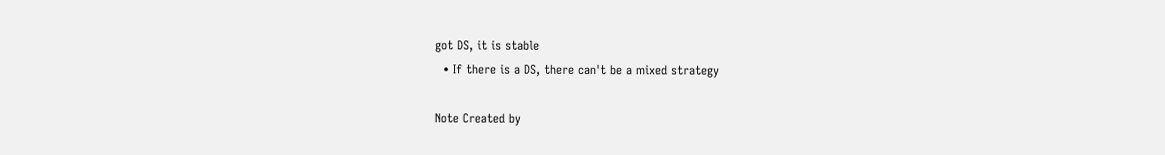got DS, it is stable
  • If there is a DS, there can't be a mixed strategy

Note Created by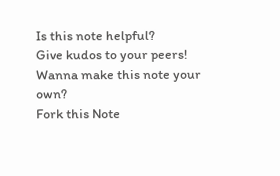Is this note helpful?
Give kudos to your peers!
Wanna make this note your own?
Fork this Note